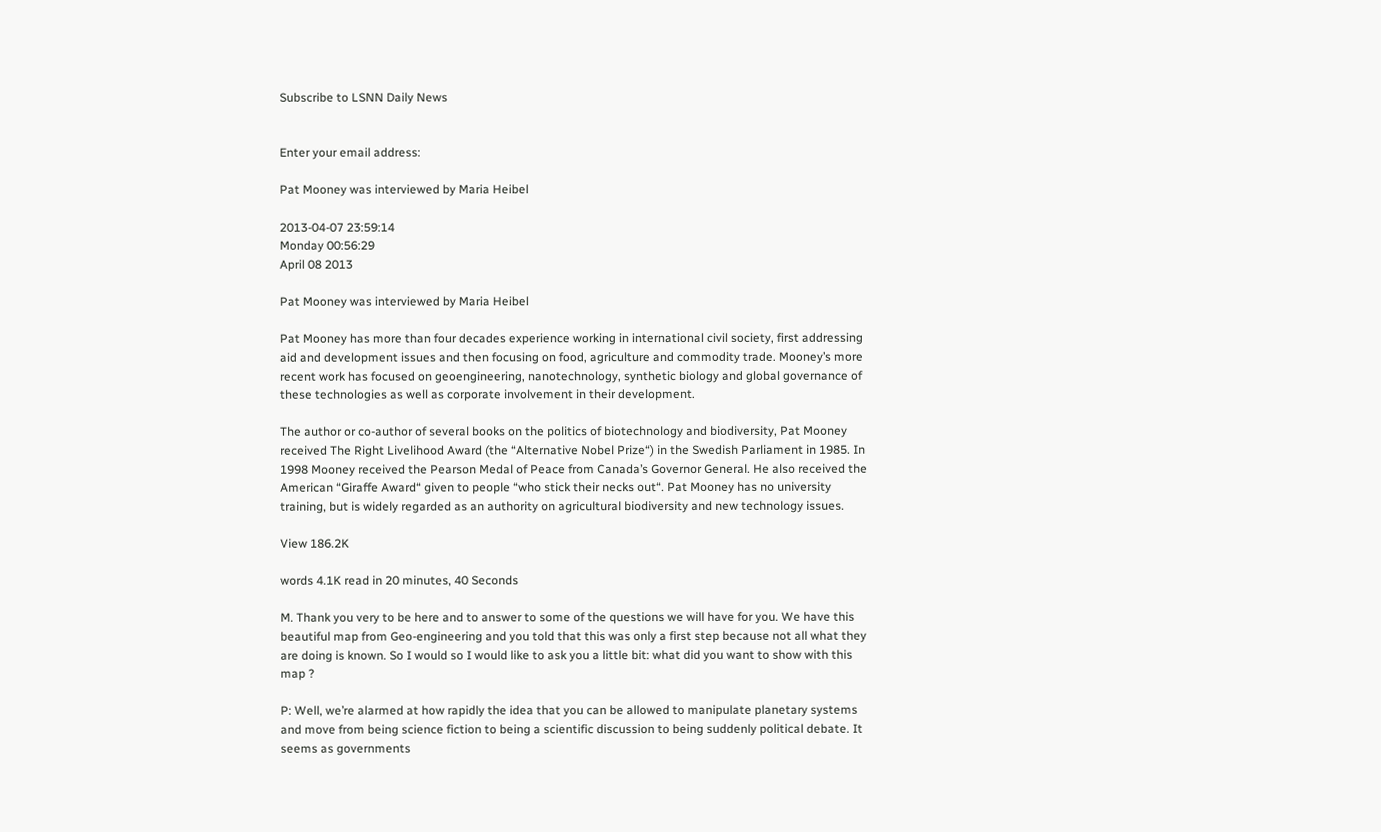Subscribe to LSNN Daily News


Enter your email address:

Pat Mooney was interviewed by Maria Heibel

2013-04-07 23:59:14
Monday 00:56:29
April 08 2013

Pat Mooney was interviewed by Maria Heibel

Pat Mooney has more than four decades experience working in international civil society, first addressing aid and development issues and then focusing on food, agriculture and commodity trade. Mooney’s more recent work has focused on geoengineering, nanotechnology, synthetic biology and global governance of these technologies as well as corporate involvement in their development.

The author or co-author of several books on the politics of biotechnology and biodiversity, Pat Mooney received The Right Livelihood Award (the “Alternative Nobel Prize“) in the Swedish Parliament in 1985. In 1998 Mooney received the Pearson Medal of Peace from Canada’s Governor General. He also received the American “Giraffe Award“ given to people “who stick their necks out“. Pat Mooney has no university training, but is widely regarded as an authority on agricultural biodiversity and new technology issues.

View 186.2K

words 4.1K read in 20 minutes, 40 Seconds

M. Thank you very to be here and to answer to some of the questions we will have for you. We have this beautiful map from Geo-engineering and you told that this was only a first step because not all what they are doing is known. So I would so I would like to ask you a little bit: what did you want to show with this map ?

P: Well, we’re alarmed at how rapidly the idea that you can be allowed to manipulate planetary systems and move from being science fiction to being a scientific discussion to being suddenly political debate. It seems as governments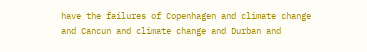have the failures of Copenhagen and climate change and Cancun and climate change and Durban and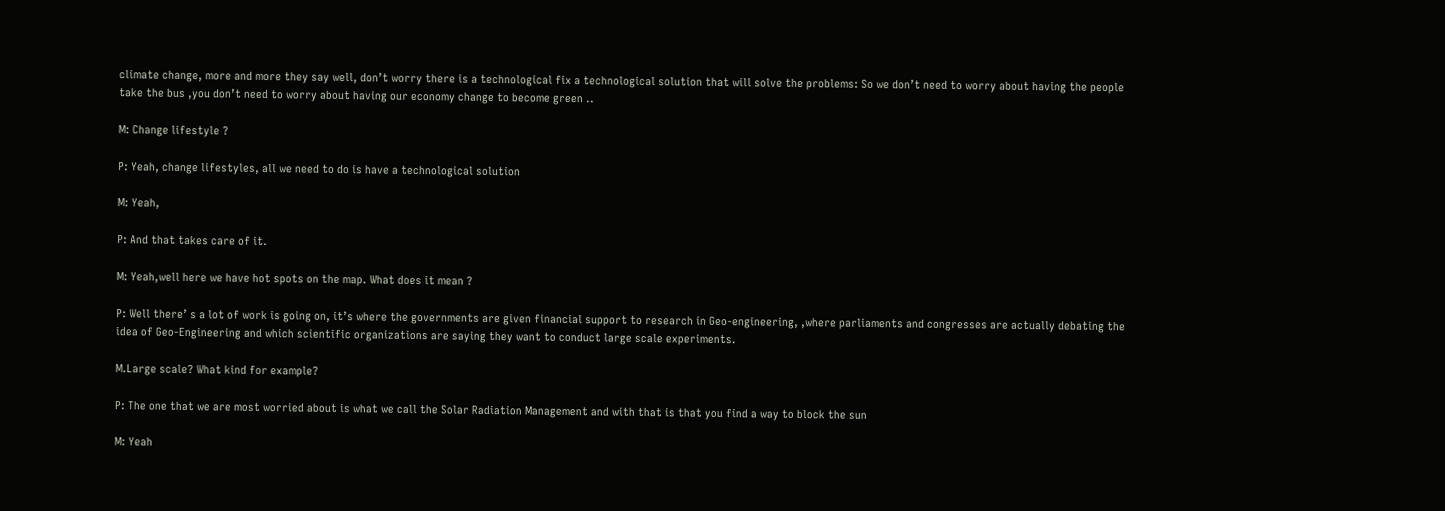climate change, more and more they say well, don’t worry there is a technological fix a technological solution that will solve the problems: So we don’t need to worry about having the people take the bus ,you don’t need to worry about having our economy change to become green ..

M: Change lifestyle ?

P: Yeah, change lifestyles, all we need to do is have a technological solution

M: Yeah,

P: And that takes care of it.

M: Yeah,well here we have hot spots on the map. What does it mean ?

P: Well there’ s a lot of work is going on, it’s where the governments are given financial support to research in Geo-engineering, ,where parliaments and congresses are actually debating the idea of Geo-Engineering and which scientific organizations are saying they want to conduct large scale experiments.

M.Large scale? What kind for example?

P: The one that we are most worried about is what we call the Solar Radiation Management and with that is that you find a way to block the sun

M: Yeah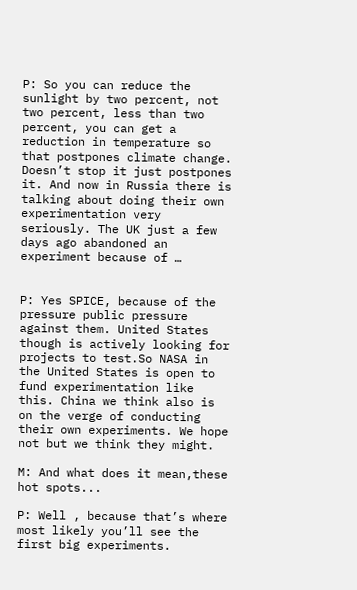P: So you can reduce the sunlight by two percent, not two percent, less than two percent, you can get a reduction in temperature so that postpones climate change. Doesn’t stop it just postpones it. And now in Russia there is talking about doing their own experimentation very seriously. The UK just a few days ago abandoned an experiment because of …


P: Yes SPICE, because of the pressure public pressure against them. United States though is actively looking for projects to test.So NASA in the United States is open to fund experimentation like this. China we think also is on the verge of conducting their own experiments. We hope not but we think they might.

M: And what does it mean,these hot spots...

P: Well , because that’s where most likely you’ll see the first big experiments.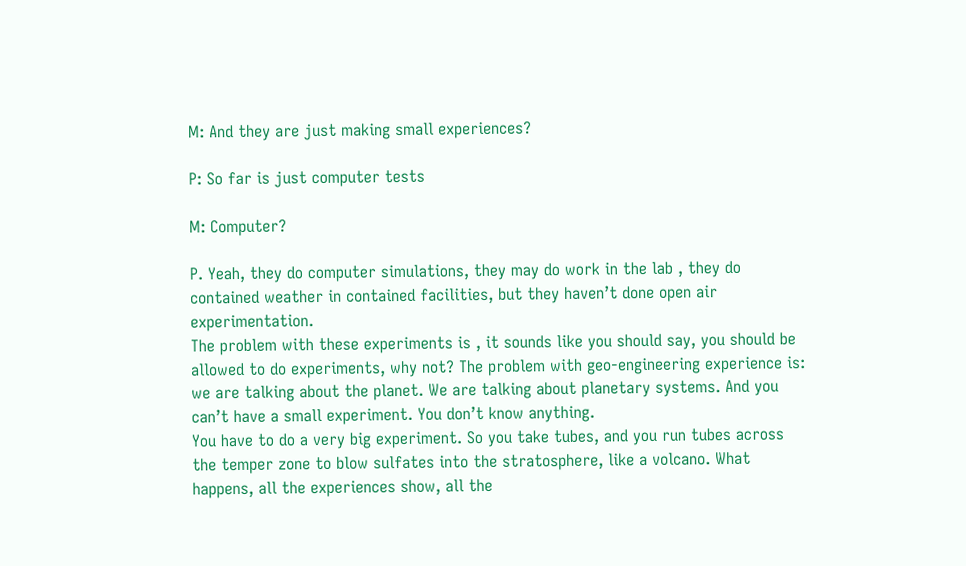M: And they are just making small experiences?

P: So far is just computer tests

M: Computer?

P. Yeah, they do computer simulations, they may do work in the lab , they do contained weather in contained facilities, but they haven’t done open air experimentation.
The problem with these experiments is , it sounds like you should say, you should be allowed to do experiments, why not? The problem with geo-engineering experience is: we are talking about the planet. We are talking about planetary systems. And you can’t have a small experiment. You don’t know anything.
You have to do a very big experiment. So you take tubes, and you run tubes across the temper zone to blow sulfates into the stratosphere, like a volcano. What happens, all the experiences show, all the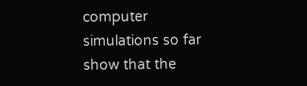computer simulations so far show that the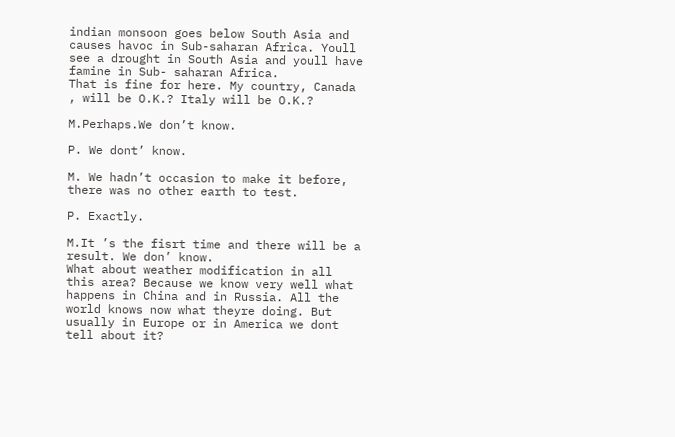indian monsoon goes below South Asia and causes havoc in Sub-saharan Africa. Youll see a drought in South Asia and youll have famine in Sub- saharan Africa.
That is fine for here. My country, Canada , will be O.K.? Italy will be O.K.?

M.Perhaps.We don’t know.

P. We dont’ know.

M. We hadn’t occasion to make it before, there was no other earth to test.

P. Exactly.

M.It ’s the fisrt time and there will be a result. We don’ know.
What about weather modification in all this area? Because we know very well what happens in China and in Russia. All the world knows now what theyre doing. But usually in Europe or in America we dont tell about it?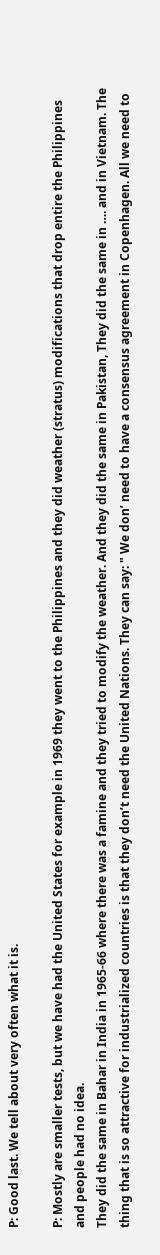P: Good last. We tell about very often what it is.

P: Mostly are smaller tests, but we have had the United States for example in 1969 they went to the Philippines and they did weather (stratus) modifications that drop entire the Philippines and people had no idea.
They did the same in Bahar in India in 1965-66 where there was a famine and they tried to modify the weather. And they did the same in Pakistan, They did the same in …. and in Vietnam. The thing that is so attractive for industrialized countries is that they don’t need the United Nations. They can say: " We don’ need to have a consensus agreement in Copenhagen. All we need to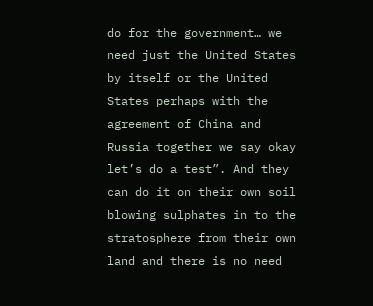do for the government… we need just the United States by itself or the United States perhaps with the agreement of China and Russia together we say okay let’s do a test”. And they can do it on their own soil blowing sulphates in to the stratosphere from their own land and there is no need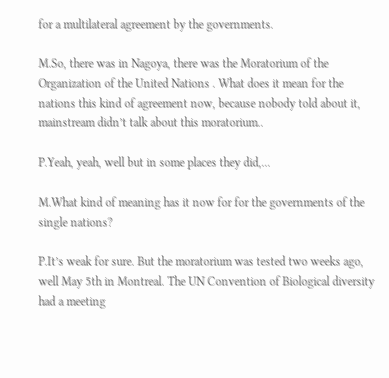for a multilateral agreement by the governments.

M.So, there was in Nagoya, there was the Moratorium of the Organization of the United Nations . What does it mean for the nations this kind of agreement now, because nobody told about it, mainstream didn’t talk about this moratorium..

P.Yeah, yeah, well but in some places they did,...

M.What kind of meaning has it now for for the governments of the single nations?

P.It’s weak for sure. But the moratorium was tested two weeks ago, well May 5th in Montreal. The UN Convention of Biological diversity had a meeting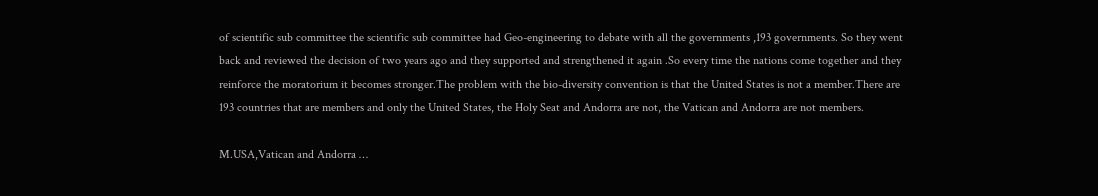of scientific sub committee the scientific sub committee had Geo-engineering to debate with all the governments ,193 governments. So they went back and reviewed the decision of two years ago and they supported and strengthened it again .So every time the nations come together and they reinforce the moratorium it becomes stronger.The problem with the bio-diversity convention is that the United States is not a member.There are 193 countries that are members and only the United States, the Holy Seat and Andorra are not, the Vatican and Andorra are not members.

M.USA,Vatican and Andorra …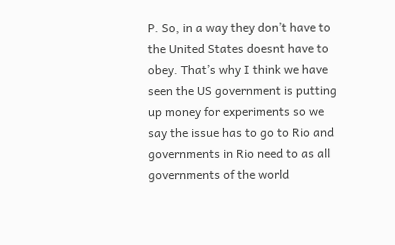P. So, in a way they don’t have to the United States doesnt have to obey. That’s why I think we have seen the US government is putting up money for experiments so we say the issue has to go to Rio and governments in Rio need to as all governments of the world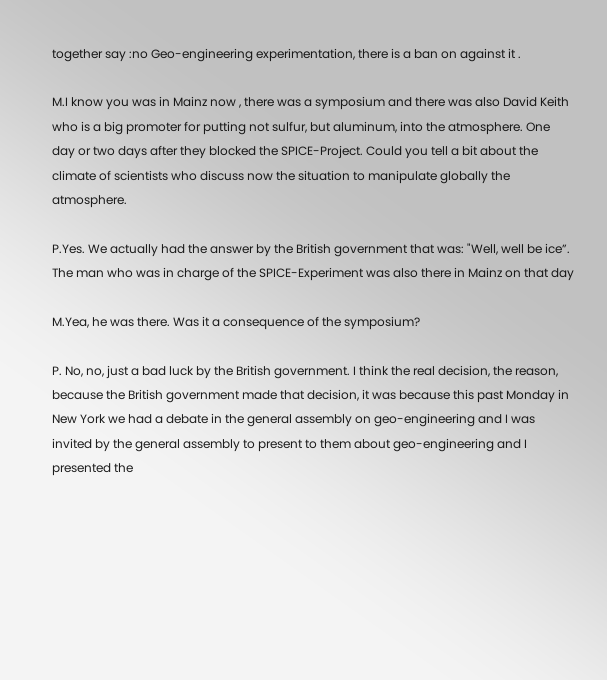together say :no Geo-engineering experimentation, there is a ban on against it .

M.I know you was in Mainz now , there was a symposium and there was also David Keith who is a big promoter for putting not sulfur, but aluminum, into the atmosphere. One day or two days after they blocked the SPICE-Project. Could you tell a bit about the climate of scientists who discuss now the situation to manipulate globally the atmosphere.

P.Yes. We actually had the answer by the British government that was: "Well, well be ice”. The man who was in charge of the SPICE-Experiment was also there in Mainz on that day

M.Yea, he was there. Was it a consequence of the symposium?

P. No, no, just a bad luck by the British government. I think the real decision, the reason, because the British government made that decision, it was because this past Monday in New York we had a debate in the general assembly on geo-engineering and I was invited by the general assembly to present to them about geo-engineering and I presented the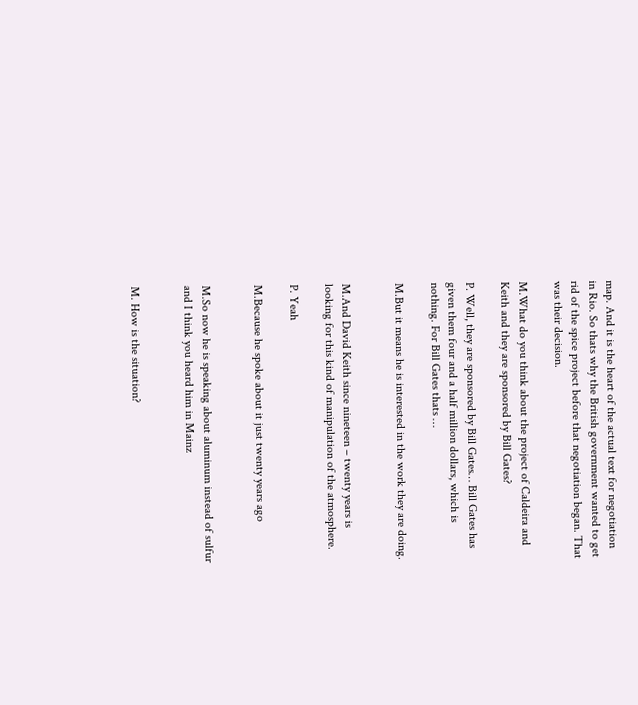map. And it is the heart of the actual text for negotiation in Rio. So thats why the British government wanted to get rid of the spice project before that negotiation began. That was their decision.

M.What do you think about the project of Caldeira and Keith and they are sponsored by Bill Gates?

P. Well, they are sponsored by Bill Gates… Bill Gates has given them four and a half million dollars, which is nothing. For Bill Gates thats …

M.But it means he is interested in the work they are doing.


M.And David Keith since nineteen – twenty years is looking for this kind of manipulation of the atmosphere.

P. Yeah

M.Because he spoke about it just twenty years ago


M.So now he is speaking about aluminum instead of sulfur and I think you heard him in Mainz


M. How is the situation?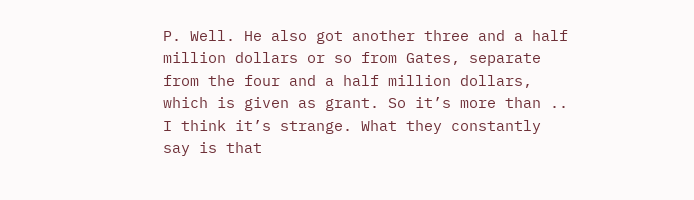P. Well. He also got another three and a half million dollars or so from Gates, separate from the four and a half million dollars, which is given as grant. So it’s more than .. I think it’s strange. What they constantly say is that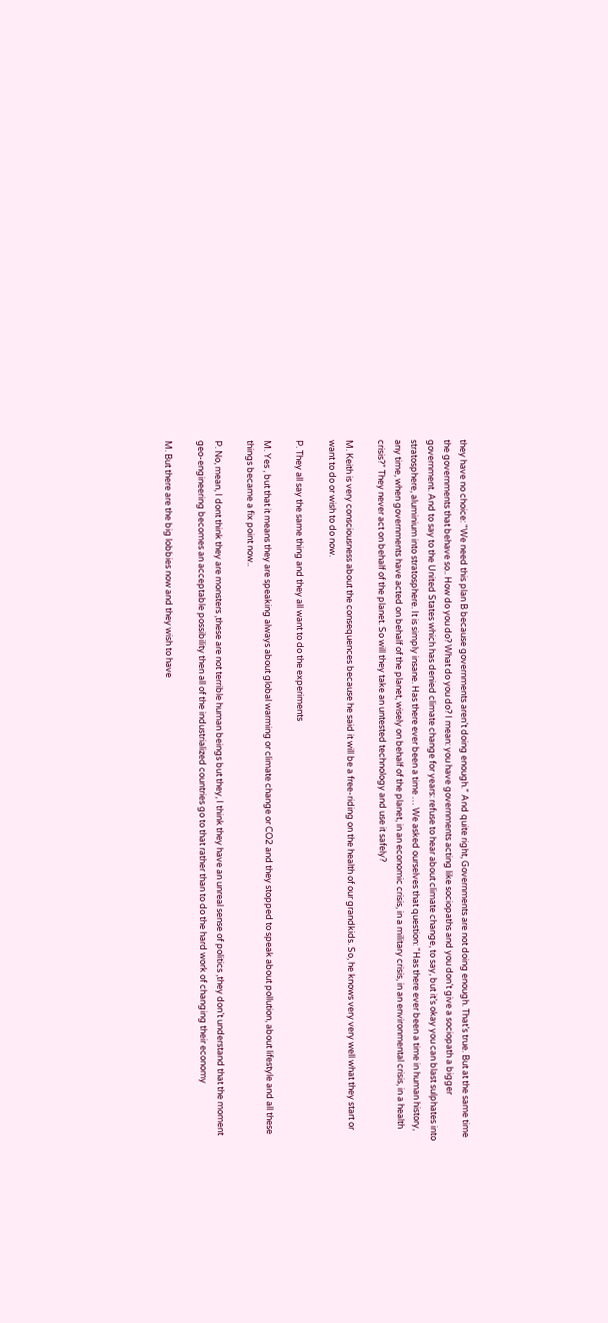they have no choice: "We need this plan B because governments aren’t doing enough.” And quite right, Governments are not doing enough. That’s true. But at the same time the governments that behave so.. How do you do? What do you do? I mean: you have governments acting like sociopaths and you don’t give a sociopath a bigger government. And to say to the United States which has denied climate change for years: refuse to hear about climate change, to say, but it’s okay you can blast sulphates into stratosphere, aluminium into stratosphere. It is simply insane. Has there ever been a time … We asked ourselves that question: "Has there ever been a time in human history, any time, when governments have acted on behalf of the planet, wisely on behalf of the planet, in an economic crisis, in a military crisis, in an environmental crisis, in a health crisis?” They never act on behalf of the planet. So will they take an untested technology and use it safely?

M. Keith is very consciousness about the consequences because he said it will be a free-riding on the health of our grandkids. So, he knows very very well what they start or want to do or wish to do now.

P. They all say the same thing and they all want to do the experiments

M. Yes , but that it means they are speaking always about global warming or climate change or CO2 and they stopped to speak about pollution, about lifestyle and all these things became a fix point now..

P. No, mean, I dont think they are monsters ,these are not terrible human beings but they, I think they have an unreal sense of politics ,they don’t understand that the moment geo-engineering becomes an acceptable possibility then all of the industrialized countries go to that rather than to do the hard work of changing their economy

M. But there are the big lobbies now and they wish to have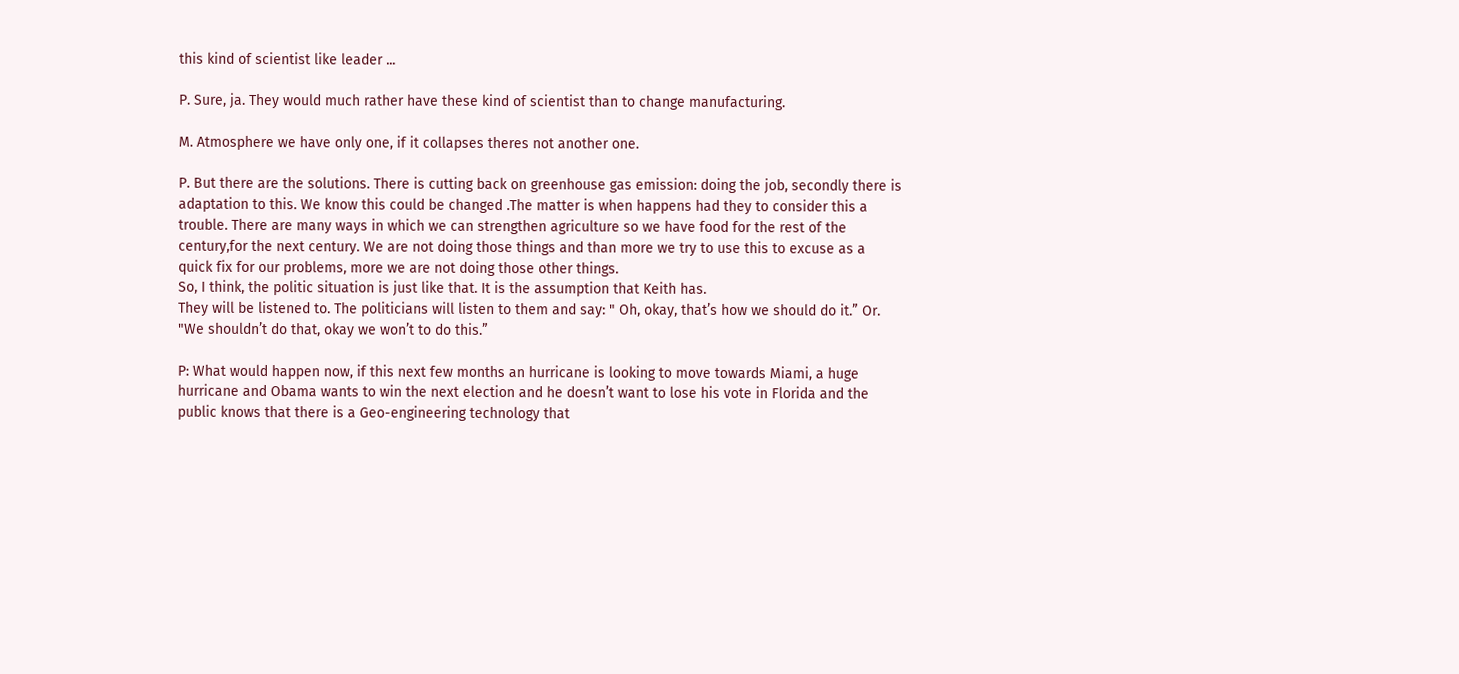this kind of scientist like leader ...

P. Sure, ja. They would much rather have these kind of scientist than to change manufacturing.

M. Atmosphere we have only one, if it collapses theres not another one.

P. But there are the solutions. There is cutting back on greenhouse gas emission: doing the job, secondly there is adaptation to this. We know this could be changed .The matter is when happens had they to consider this a trouble. There are many ways in which we can strengthen agriculture so we have food for the rest of the century,for the next century. We are not doing those things and than more we try to use this to excuse as a quick fix for our problems, more we are not doing those other things.
So, I think, the politic situation is just like that. It is the assumption that Keith has.
They will be listened to. The politicians will listen to them and say: " Oh, okay, that’s how we should do it.” Or. "We shouldn’t do that, okay we won’t to do this.”

P: What would happen now, if this next few months an hurricane is looking to move towards Miami, a huge hurricane and Obama wants to win the next election and he doesn’t want to lose his vote in Florida and the public knows that there is a Geo-engineering technology that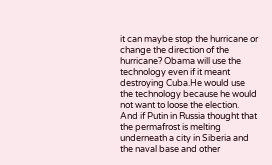it can maybe stop the hurricane or change the direction of the hurricane? Obama will use the technology even if it meant destroying Cuba.He would use the technology because he would not want to loose the election.
And if Putin in Russia thought that the permafrost is melting underneath a city in Siberia and the naval base and other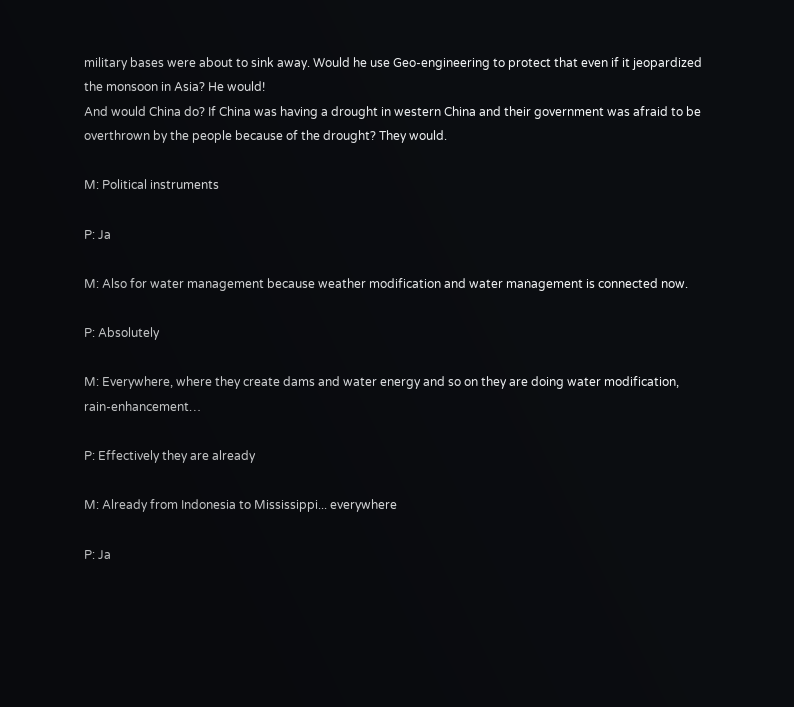military bases were about to sink away. Would he use Geo-engineering to protect that even if it jeopardized the monsoon in Asia? He would!
And would China do? If China was having a drought in western China and their government was afraid to be overthrown by the people because of the drought? They would.

M: Political instruments

P: Ja

M: Also for water management because weather modification and water management is connected now.

P: Absolutely

M: Everywhere, where they create dams and water energy and so on they are doing water modification, rain-enhancement…

P: Effectively they are already

M: Already from Indonesia to Mississippi... everywhere

P: Ja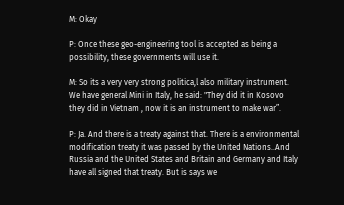M: Okay

P: Once these geo-engineering tool is accepted as being a possibility, these governments will use it.

M: So its a very very strong politica,l also military instrument. We have general Mini in Italy, he said: "They did it in Kosovo they did in Vietnam , now it is an instrument to make war”.

P: Ja. And there is a treaty against that. There is a environmental modification treaty it was passed by the United Nations..And Russia and the United States and Britain and Germany and Italy have all signed that treaty. But is says we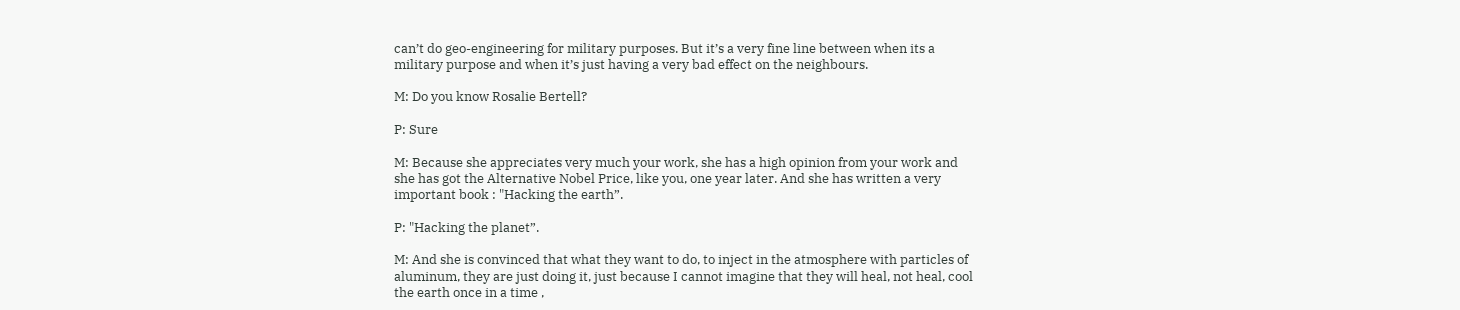can’t do geo-engineering for military purposes. But it’s a very fine line between when its a military purpose and when it’s just having a very bad effect on the neighbours.

M: Do you know Rosalie Bertell?

P: Sure

M: Because she appreciates very much your work, she has a high opinion from your work and she has got the Alternative Nobel Price, like you, one year later. And she has written a very important book : "Hacking the earth”.

P: "Hacking the planet”.

M: And she is convinced that what they want to do, to inject in the atmosphere with particles of aluminum, they are just doing it, just because I cannot imagine that they will heal, not heal, cool the earth once in a time ,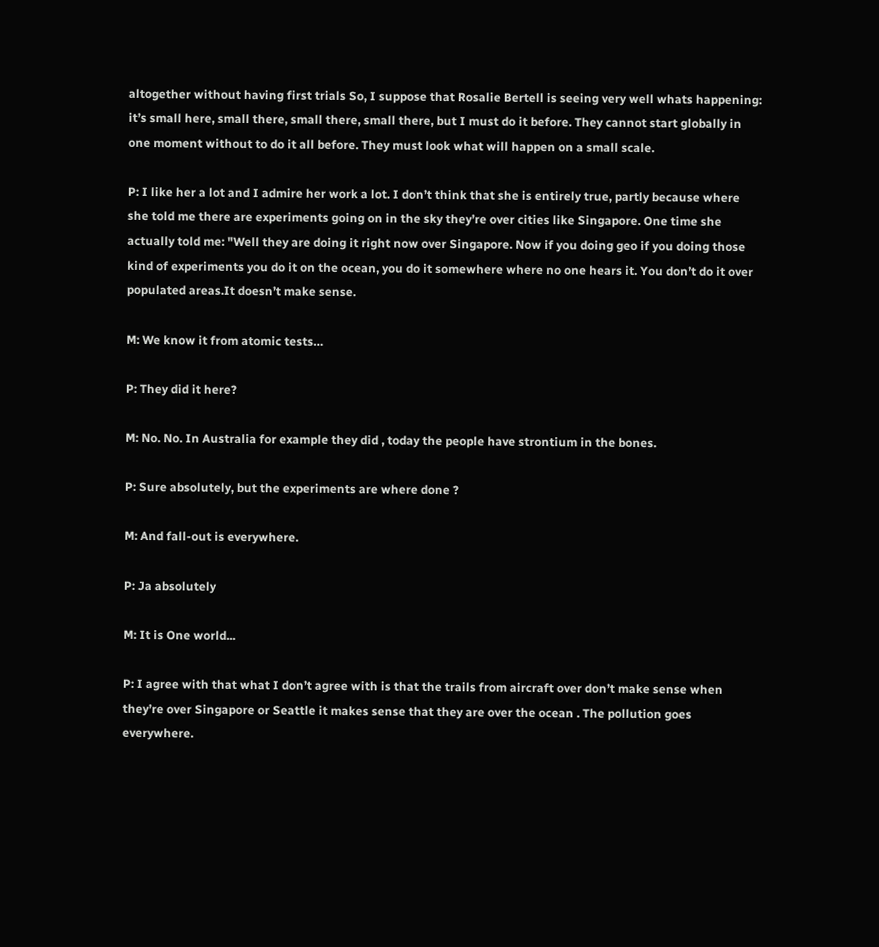altogether without having first trials So, I suppose that Rosalie Bertell is seeing very well whats happening: it’s small here, small there, small there, small there, but I must do it before. They cannot start globally in one moment without to do it all before. They must look what will happen on a small scale.

P: I like her a lot and I admire her work a lot. I don’t think that she is entirely true, partly because where she told me there are experiments going on in the sky they’re over cities like Singapore. One time she actually told me: "Well they are doing it right now over Singapore. Now if you doing geo if you doing those kind of experiments you do it on the ocean, you do it somewhere where no one hears it. You don’t do it over populated areas.It doesn’t make sense.

M: We know it from atomic tests…

P: They did it here?

M: No. No. In Australia for example they did , today the people have strontium in the bones.

P: Sure absolutely, but the experiments are where done ?

M: And fall-out is everywhere.

P: Ja absolutely

M: It is One world...

P: I agree with that what I don’t agree with is that the trails from aircraft over don’t make sense when they’re over Singapore or Seattle it makes sense that they are over the ocean . The pollution goes everywhere.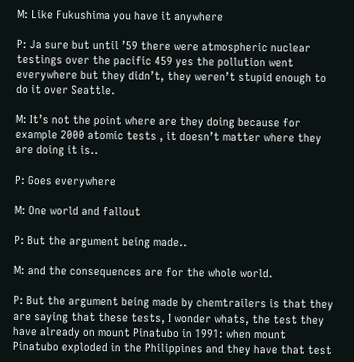M: Like Fukushima you have it anywhere

P: Ja sure but until ’59 there were atmospheric nuclear testings over the pacific 459 yes the pollution went everywhere but they didn’t, they weren’t stupid enough to do it over Seattle.

M: It’s not the point where are they doing because for example 2000 atomic tests , it doesn’t matter where they are doing it is..

P: Goes everywhere

M: One world and fallout

P: But the argument being made..

M: and the consequences are for the whole world.

P: But the argument being made by chemtrailers is that they are saying that these tests, I wonder whats, the test they have already on mount Pinatubo in 1991: when mount Pinatubo exploded in the Philippines and they have that test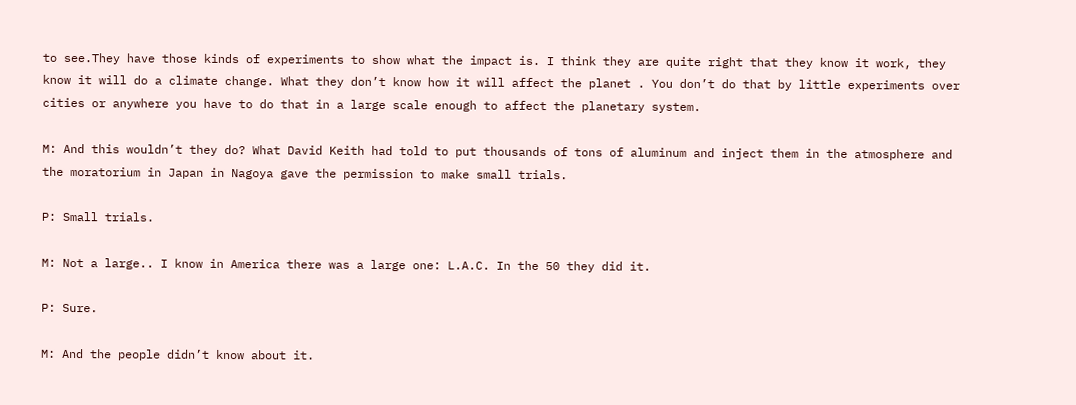to see.They have those kinds of experiments to show what the impact is. I think they are quite right that they know it work, they know it will do a climate change. What they don’t know how it will affect the planet . You don’t do that by little experiments over cities or anywhere you have to do that in a large scale enough to affect the planetary system.

M: And this wouldn’t they do? What David Keith had told to put thousands of tons of aluminum and inject them in the atmosphere and the moratorium in Japan in Nagoya gave the permission to make small trials.

P: Small trials.

M: Not a large.. I know in America there was a large one: L.A.C. In the 50 they did it.

P: Sure.

M: And the people didn’t know about it.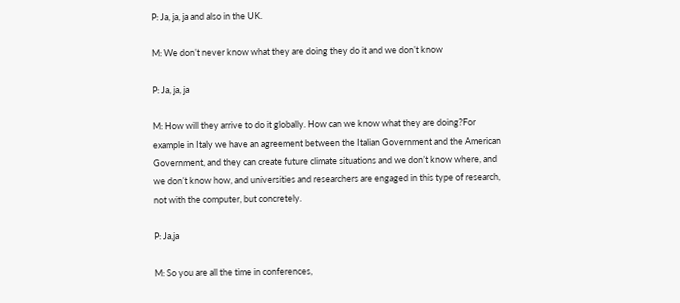P: Ja, ja, ja and also in the UK.

M: We don’t never know what they are doing they do it and we don’t know

P: Ja, ja, ja

M: How will they arrive to do it globally. How can we know what they are doing?For example in Italy we have an agreement between the Italian Government and the American Government, and they can create future climate situations and we don’t know where, and we don’t know how, and universities and researchers are engaged in this type of research, not with the computer, but concretely.

P: Ja,ja

M: So you are all the time in conferences,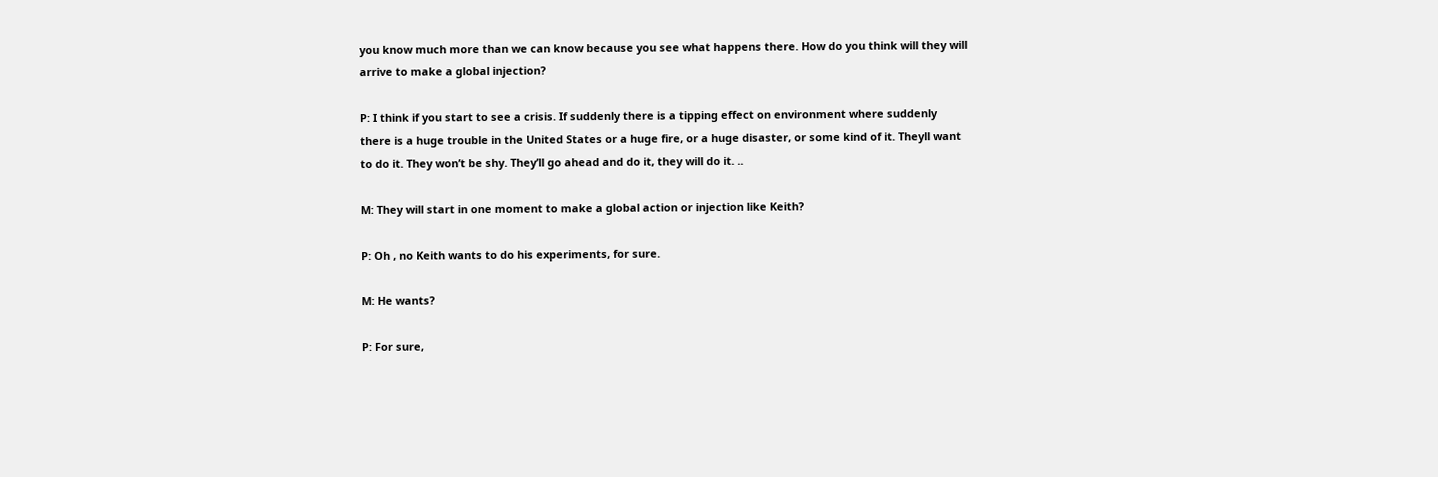you know much more than we can know because you see what happens there. How do you think will they will arrive to make a global injection?

P: I think if you start to see a crisis. If suddenly there is a tipping effect on environment where suddenly there is a huge trouble in the United States or a huge fire, or a huge disaster, or some kind of it. Theyll want to do it. They won’t be shy. They’ll go ahead and do it, they will do it. ..

M: They will start in one moment to make a global action or injection like Keith?

P: Oh , no Keith wants to do his experiments, for sure.

M: He wants?

P: For sure,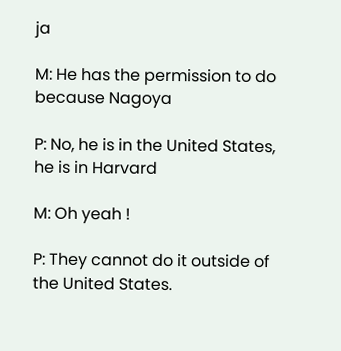ja

M: He has the permission to do because Nagoya

P: No, he is in the United States, he is in Harvard

M: Oh yeah !

P: They cannot do it outside of the United States.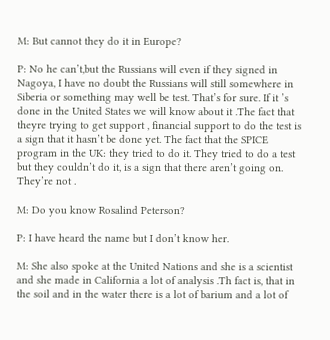M: But cannot they do it in Europe?

P: No he can’t,but the Russians will even if they signed in Nagoya, I have no doubt the Russians will still somewhere in Siberia or something may well be test. That’s for sure. If it ’s done in the United States we will know about it .The fact that theyre trying to get support , financial support to do the test is a sign that it hasn’t be done yet. The fact that the SPICE program in the UK: they tried to do it. They tried to do a test but they couldn’t do it, is a sign that there aren’t going on. They’re not .

M: Do you know Rosalind Peterson?

P: I have heard the name but I don’t know her.

M: She also spoke at the United Nations and she is a scientist and she made in California a lot of analysis .Th fact is, that in the soil and in the water there is a lot of barium and a lot of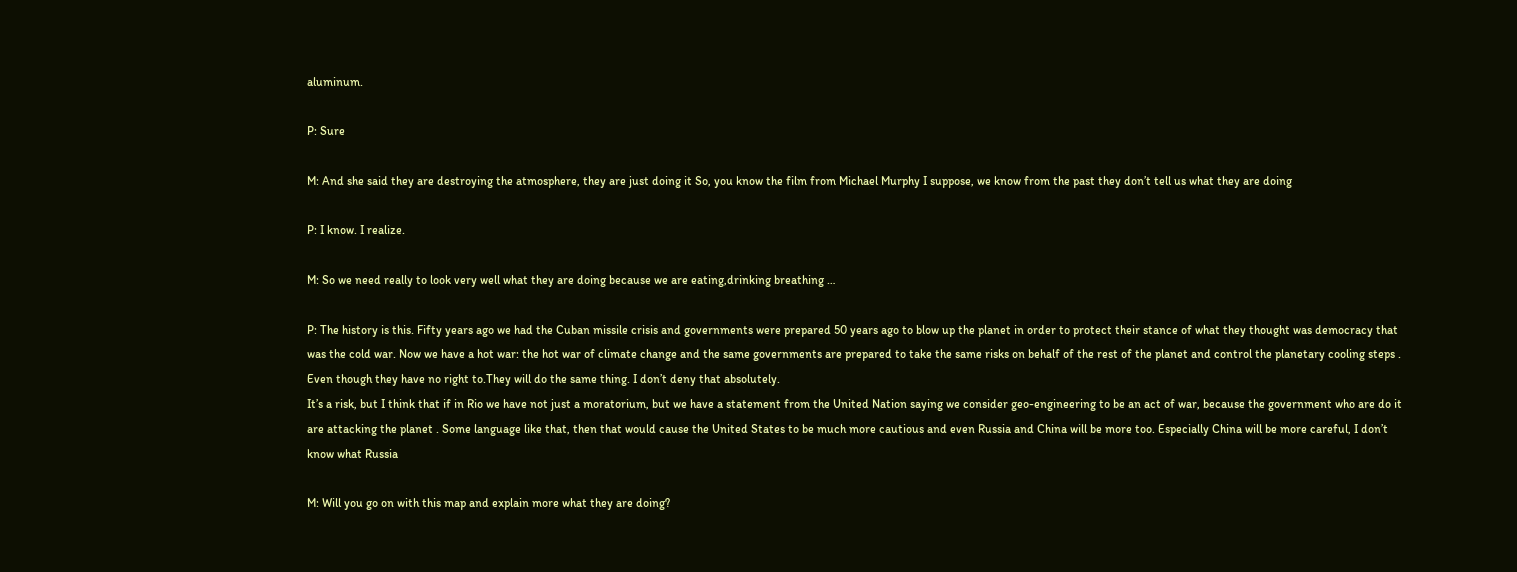aluminum.

P: Sure

M: And she said they are destroying the atmosphere, they are just doing it So, you know the film from Michael Murphy I suppose, we know from the past they don’t tell us what they are doing

P: I know. I realize.

M: So we need really to look very well what they are doing because we are eating,drinking breathing …

P: The history is this. Fifty years ago we had the Cuban missile crisis and governments were prepared 50 years ago to blow up the planet in order to protect their stance of what they thought was democracy that was the cold war. Now we have a hot war: the hot war of climate change and the same governments are prepared to take the same risks on behalf of the rest of the planet and control the planetary cooling steps . Even though they have no right to.They will do the same thing. I don’t deny that absolutely.
It’s a risk, but I think that if in Rio we have not just a moratorium, but we have a statement from the United Nation saying we consider geo-engineering to be an act of war, because the government who are do it are attacking the planet . Some language like that, then that would cause the United States to be much more cautious and even Russia and China will be more too. Especially China will be more careful, I don’t know what Russia

M: Will you go on with this map and explain more what they are doing?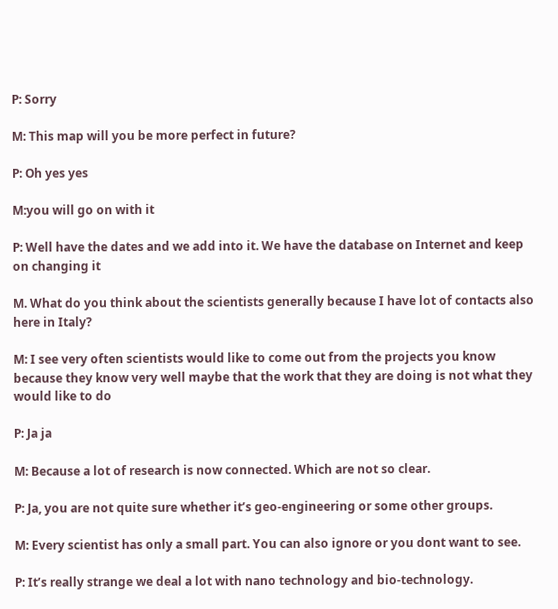P: Sorry

M: This map will you be more perfect in future?

P: Oh yes yes

M:you will go on with it

P: Well have the dates and we add into it. We have the database on Internet and keep on changing it

M. What do you think about the scientists generally because I have lot of contacts also here in Italy?

M: I see very often scientists would like to come out from the projects you know because they know very well maybe that the work that they are doing is not what they would like to do

P: Ja ja

M: Because a lot of research is now connected. Which are not so clear.

P: Ja, you are not quite sure whether it’s geo-engineering or some other groups.

M: Every scientist has only a small part. You can also ignore or you dont want to see.

P: It’s really strange we deal a lot with nano technology and bio-technology.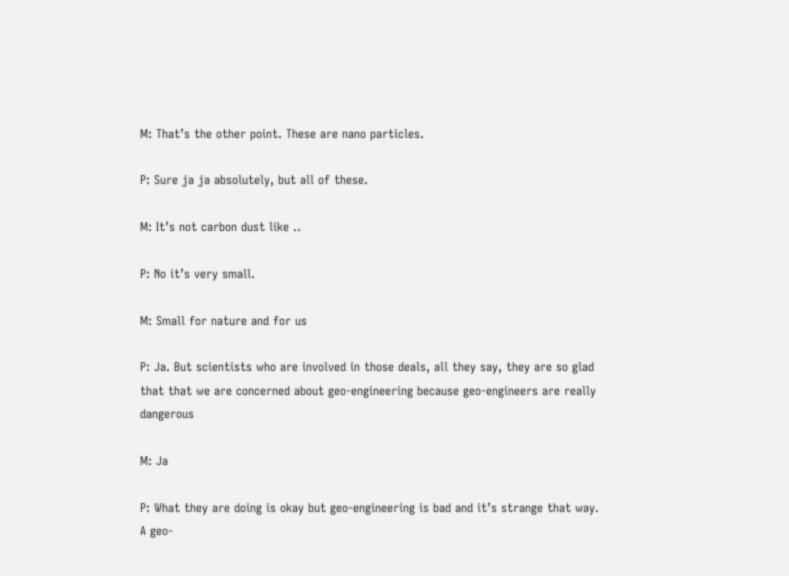M: That’s the other point. These are nano particles.

P: Sure ja ja absolutely, but all of these.

M: It’s not carbon dust like ..

P: No it’s very small.

M: Small for nature and for us

P: Ja. But scientists who are involved in those deals, all they say, they are so glad that that we are concerned about geo-engineering because geo-engineers are really dangerous

M: Ja

P: What they are doing is okay but geo-engineering is bad and it’s strange that way. A geo-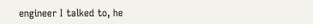engineer I talked to, he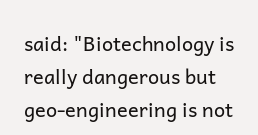said: "Biotechnology is really dangerous but geo-engineering is not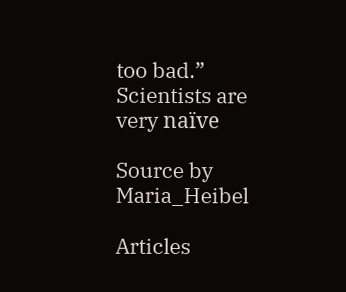too bad.”
Scientists are very naïve

Source by Maria_Heibel

Articles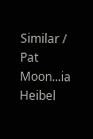Similar / Pat Moon...ia Heibel